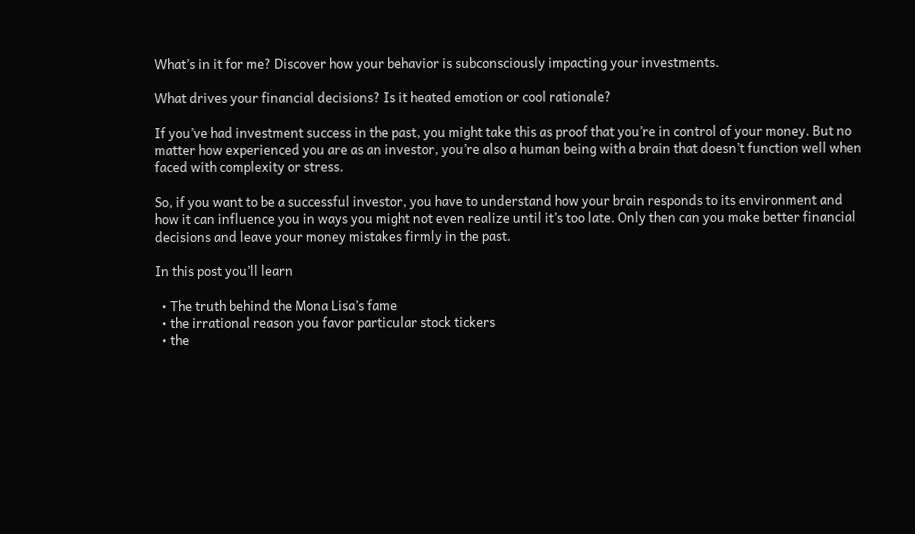What’s in it for me? Discover how your behavior is subconsciously impacting your investments.

What drives your financial decisions? Is it heated emotion or cool rationale?

If you’ve had investment success in the past, you might take this as proof that you’re in control of your money. But no matter how experienced you are as an investor, you’re also a human being with a brain that doesn’t function well when faced with complexity or stress.

So, if you want to be a successful investor, you have to understand how your brain responds to its environment and how it can influence you in ways you might not even realize until it’s too late. Only then can you make better financial decisions and leave your money mistakes firmly in the past.

In this post you’ll learn

  • The truth behind the Mona Lisa’s fame
  • the irrational reason you favor particular stock tickers
  • the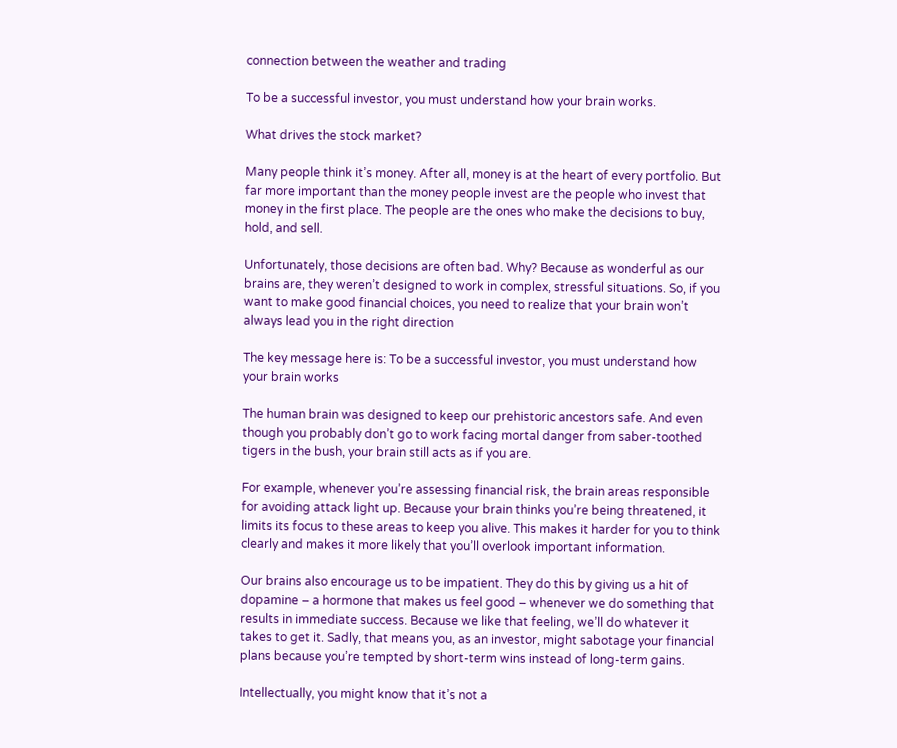connection between the weather and trading

To be a successful investor, you must understand how your brain works.

What drives the stock market?

Many people think it’s money. After all, money is at the heart of every portfolio. But far more important than the money people invest are the people who invest that money in the first place. The people are the ones who make the decisions to buy, hold, and sell.

Unfortunately, those decisions are often bad. Why? Because as wonderful as our brains are, they weren’t designed to work in complex, stressful situations. So, if you want to make good financial choices, you need to realize that your brain won’t always lead you in the right direction

The key message here is: To be a successful investor, you must understand how your brain works

The human brain was designed to keep our prehistoric ancestors safe. And even though you probably don’t go to work facing mortal danger from saber-toothed tigers in the bush, your brain still acts as if you are.

For example, whenever you’re assessing financial risk, the brain areas responsible for avoiding attack light up. Because your brain thinks you’re being threatened, it limits its focus to these areas to keep you alive. This makes it harder for you to think clearly and makes it more likely that you’ll overlook important information.

Our brains also encourage us to be impatient. They do this by giving us a hit of dopamine – a hormone that makes us feel good – whenever we do something that results in immediate success. Because we like that feeling, we’ll do whatever it takes to get it. Sadly, that means you, as an investor, might sabotage your financial plans because you’re tempted by short-term wins instead of long-term gains.

Intellectually, you might know that it’s not a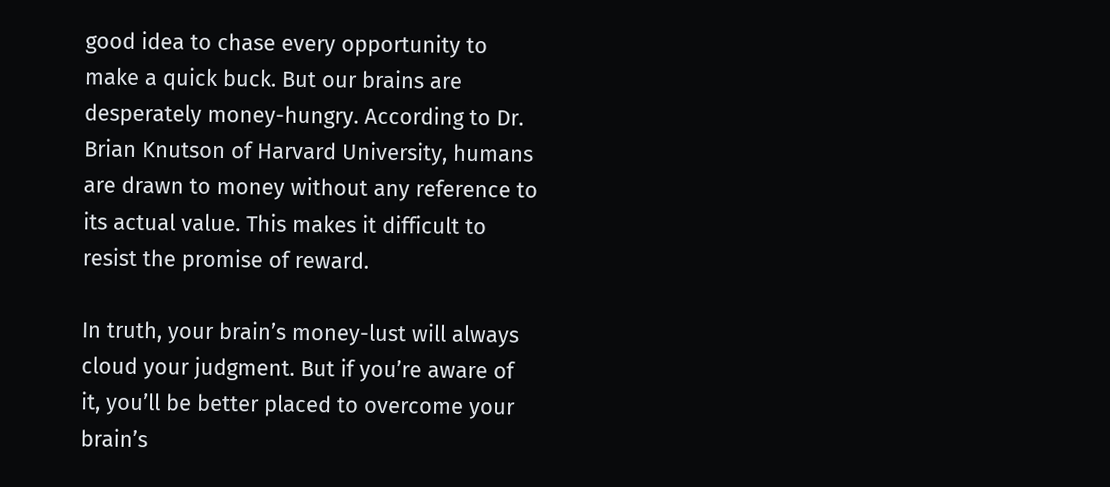good idea to chase every opportunity to make a quick buck. But our brains are desperately money-hungry. According to Dr. Brian Knutson of Harvard University, humans are drawn to money without any reference to its actual value. This makes it difficult to resist the promise of reward.

In truth, your brain’s money-lust will always cloud your judgment. But if you’re aware of it, you’ll be better placed to overcome your brain’s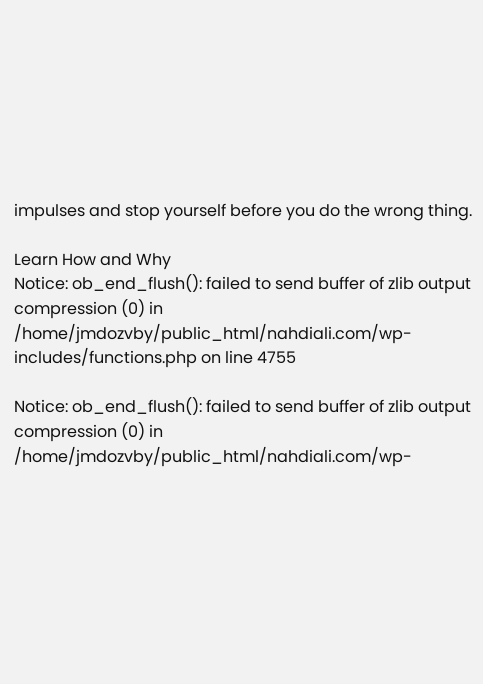impulses and stop yourself before you do the wrong thing.

Learn How and Why
Notice: ob_end_flush(): failed to send buffer of zlib output compression (0) in /home/jmdozvby/public_html/nahdiali.com/wp-includes/functions.php on line 4755

Notice: ob_end_flush(): failed to send buffer of zlib output compression (0) in /home/jmdozvby/public_html/nahdiali.com/wp-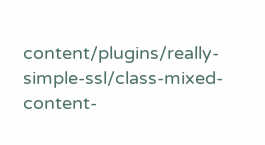content/plugins/really-simple-ssl/class-mixed-content-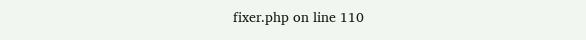fixer.php on line 110